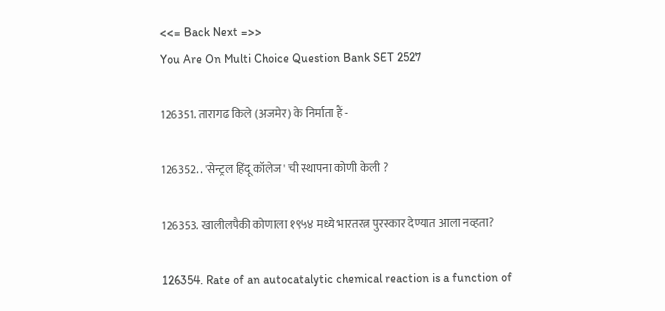<<= Back Next =>>
You Are On Multi Choice Question Bank SET 2527

126351. तारागढ किले (अजमेर) के निर्माता हैं -

126352. . 'सेन्ट्रल हिंदू कॉलेज' ची स्थापना कोणी केली ?

126353. खालीलपैकी कोणाला १९५४ मध्ये भारतरत्न पुरस्कार देण्यात आला नव्हता?

126354. Rate of an autocatalytic chemical reaction is a function of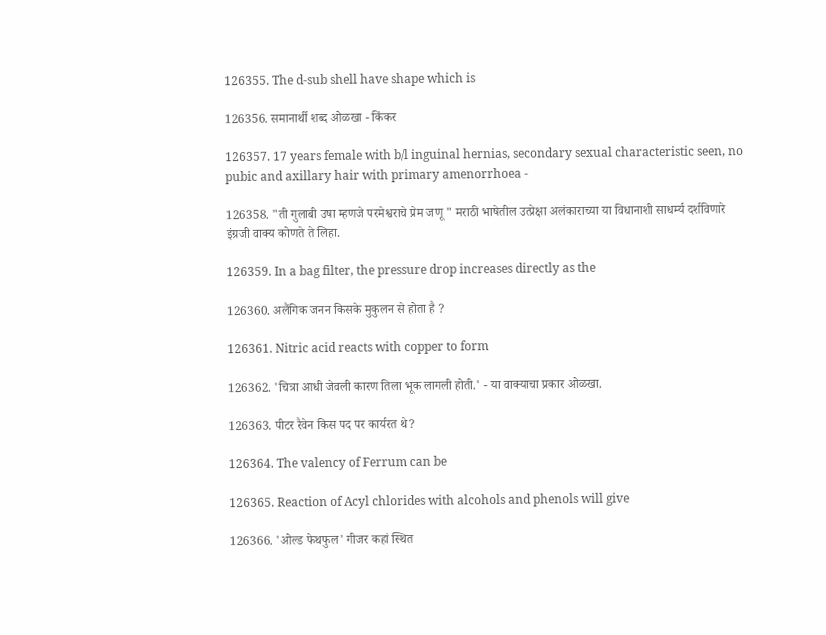126355. The d-sub shell have shape which is

126356. समानार्थी शब्द ओळखा - किंकर

126357. 17 years female with b/l inguinal hernias, secondary sexual characteristic seen, no pubic and axillary hair with primary amenorrhoea -

126358. "ती गुलाबी उषा म्हणजे परमेश्वराचे प्रेम जणू " मराठी भाषेतील उत्प्रेक्षा अलंकाराच्या या विधानाशी साधर्म्य दर्शविणारे इंग्रजी वाक्य कोणते ते लिहा.

126359. In a bag filter, the pressure drop increases directly as the

126360. अलैंगिक जनन किसके मुकुलन से होता है ?

126361. Nitric acid reacts with copper to form

126362. 'चित्रा आधी जेवली कारण तिला भूक लागली होती.' - या वाक्याचा प्रकार ओळखा.

126363. पीटर रैवेन किस पद पर कार्यरत थे?

126364. The valency of Ferrum can be

126365. Reaction of Acyl chlorides with alcohols and phenols will give

126366. 'ओल्ड फेथफुल' गीजर कहां स्थित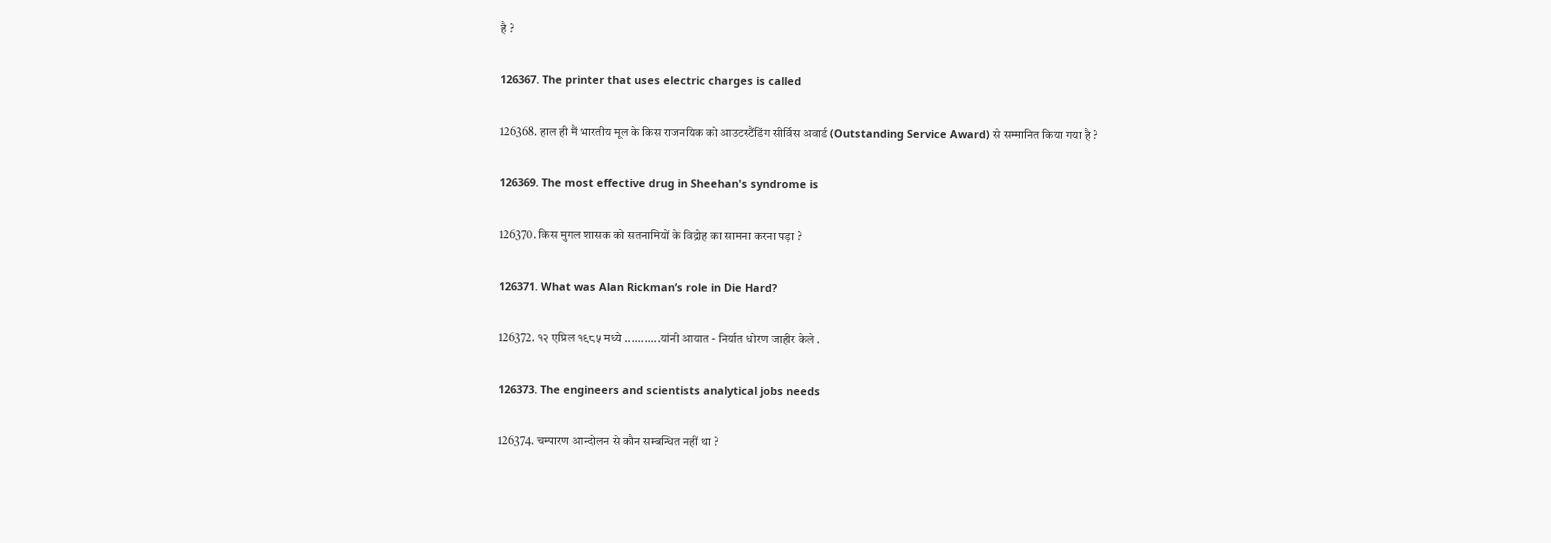है ?

126367. The printer that uses electric charges is called

126368. हाल ही मैं भारतीय मूल के किस राजनयिक को आउटस्टैंडिंग सीर्विस अवार्ड (Outstanding Service Award) से सम्मानित किया गया है ?

126369. The most effective drug in Sheehan's syndrome is

126370. किस मुगल शासक को सतनामियों के विद्रोह का सामना करना पड़ा ?

126371. What was Alan Rickman’s role in Die Hard?

126372. १२ एप्रिल १९८५ मध्ये ...........यांनी आयात - निर्यात धोरण जाहीर केले .

126373. The engineers and scientists analytical jobs needs

126374. चम्पारण आन्दोलन से कौन सम्बन्धित नहीं था ?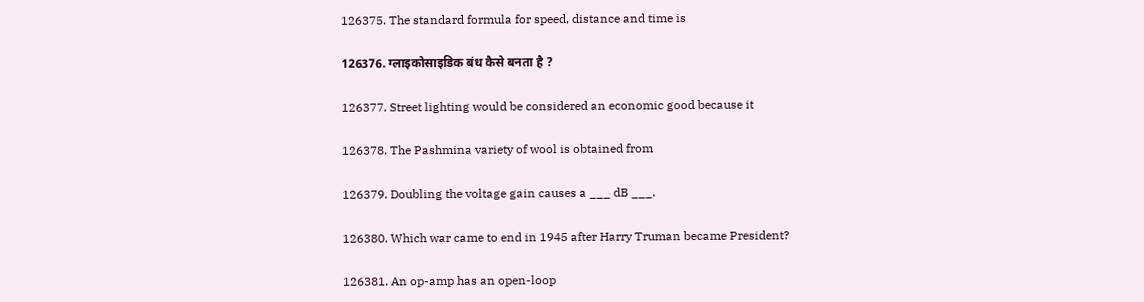126375. The standard formula for speed, distance and time is

126376. ग्लाइकोसाइडिक बंध कैसे बनता है ?

126377. Street lighting would be considered an economic good because it

126378. The Pashmina variety of wool is obtained from

126379. Doubling the voltage gain causes a ___ dB ___.

126380. Which war came to end in 1945 after Harry Truman became President?

126381. An op-amp has an open-loop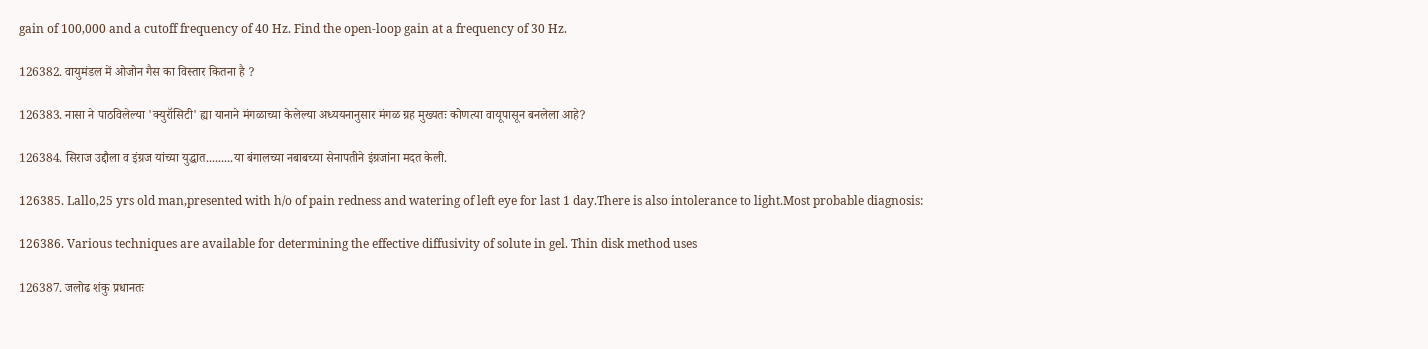gain of 100,000 and a cutoff frequency of 40 Hz. Find the open-loop gain at a frequency of 30 Hz.

126382. वायुमंडल में ओजोन गैस का विस्तार कितना है ?

126383. नासा ने पाठविलेल्या 'क्युरॉसिटी' ह्या यानाने मंगळाच्या केलेल्या अध्ययनानुसार मंगळ ग्रह मुख्यतः कोणत्या वायूपासून बनलेला आहे?

126384. सिराज उद्दौला व इंग्रज यांच्या युद्धात.........या बंगालच्या नबाबच्या सेनापतीने इंग्रजांना मदत केली.

126385. Lallo,25 yrs old man,presented with h/o of pain redness and watering of left eye for last 1 day.There is also intolerance to light.Most probable diagnosis:

126386. Various techniques are available for determining the effective diffusivity of solute in gel. Thin disk method uses

126387. जलोढ शंकु प्रधानतः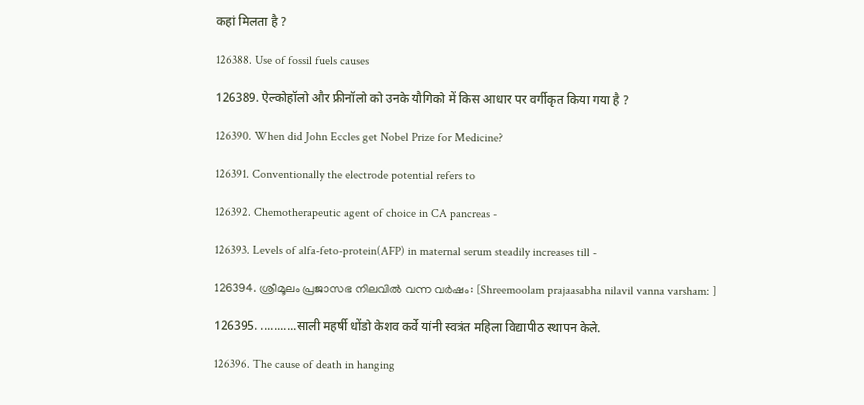कहां मिलता है ?

126388. Use of fossil fuels causes

126389. ऐल्कोहॉलो और फ्रीनॉलो को उनके यौगिको में किस आधार पर वर्गीकृत किया गया है ?

126390. When did John Eccles get Nobel Prize for Medicine?

126391. Conventionally the electrode potential refers to

126392. Chemotherapeutic agent of choice in CA pancreas -

126393. Levels of alfa-feto-protein(AFP) in maternal serum steadily increases till -

126394. ശ്രീമൂലം പ്രജാസഭ നിലവില്‍ വന്ന വര്‍ഷം: [Shreemoolam prajaasabha nilavil vanna varsham: ]

126395. ...........साली महर्षी धोंडो केशव कर्वे यांनी स्वत्रंत महिला विद्यापीठ स्थापन केले.

126396. The cause of death in hanging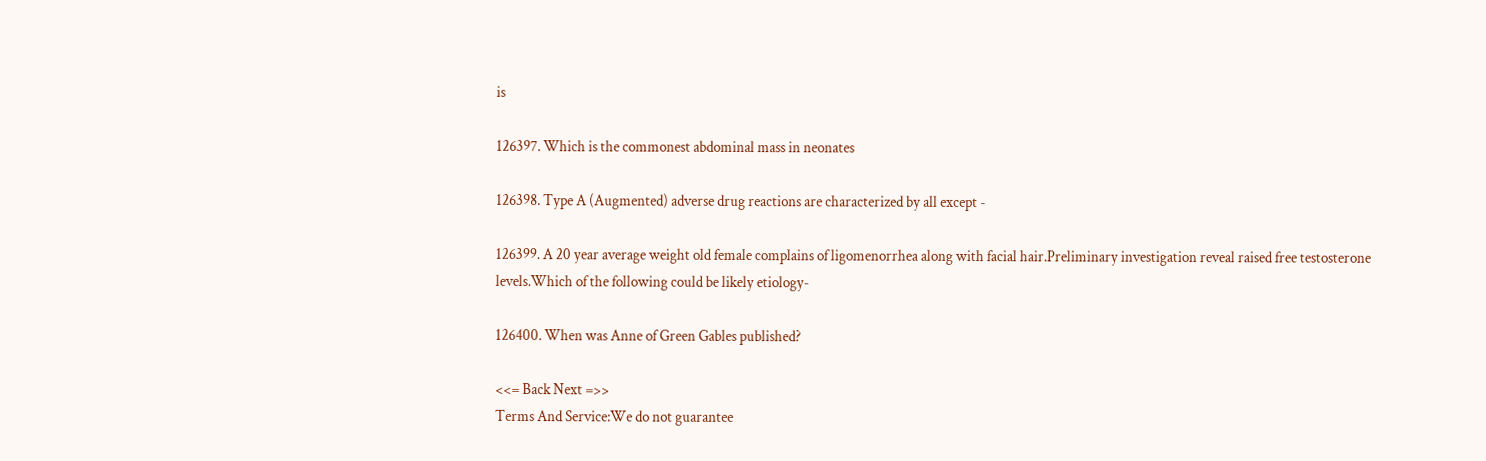is

126397. Which is the commonest abdominal mass in neonates

126398. Type A (Augmented) adverse drug reactions are characterized by all except -

126399. A 20 year average weight old female complains of ligomenorrhea along with facial hair.Preliminary investigation reveal raised free testosterone levels.Which of the following could be likely etiology-

126400. When was Anne of Green Gables published?

<<= Back Next =>>
Terms And Service:We do not guarantee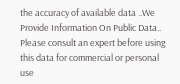the accuracy of available data ..We Provide Information On Public Data.. Please consult an expert before using this data for commercial or personal use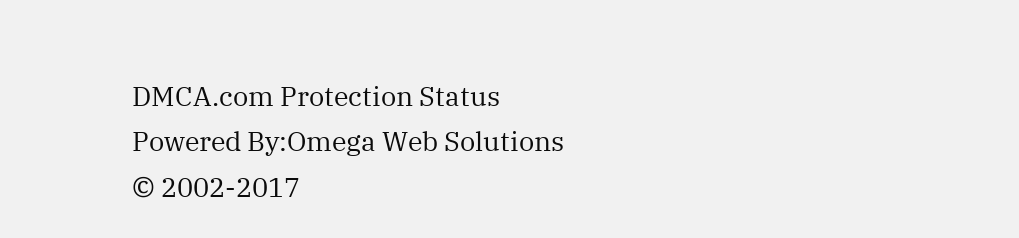DMCA.com Protection Status Powered By:Omega Web Solutions
© 2002-2017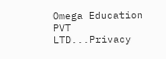Omega Education PVT LTD...Privacy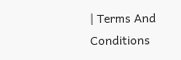| Terms And Conditions